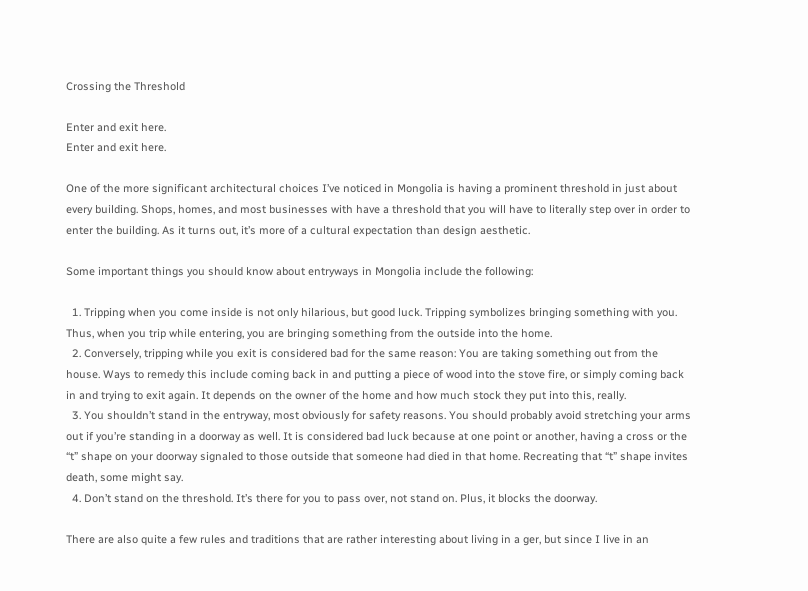Crossing the Threshold

Enter and exit here.
Enter and exit here.

One of the more significant architectural choices I’ve noticed in Mongolia is having a prominent threshold in just about every building. Shops, homes, and most businesses with have a threshold that you will have to literally step over in order to enter the building. As it turns out, it’s more of a cultural expectation than design aesthetic.

Some important things you should know about entryways in Mongolia include the following:

  1. Tripping when you come inside is not only hilarious, but good luck. Tripping symbolizes bringing something with you. Thus, when you trip while entering, you are bringing something from the outside into the home.
  2. Conversely, tripping while you exit is considered bad for the same reason: You are taking something out from the house. Ways to remedy this include coming back in and putting a piece of wood into the stove fire, or simply coming back in and trying to exit again. It depends on the owner of the home and how much stock they put into this, really.
  3. You shouldn’t stand in the entryway, most obviously for safety reasons. You should probably avoid stretching your arms out if you’re standing in a doorway as well. It is considered bad luck because at one point or another, having a cross or the “t” shape on your doorway signaled to those outside that someone had died in that home. Recreating that “t” shape invites death, some might say.
  4. Don’t stand on the threshold. It’s there for you to pass over, not stand on. Plus, it blocks the doorway.

There are also quite a few rules and traditions that are rather interesting about living in a ger, but since I live in an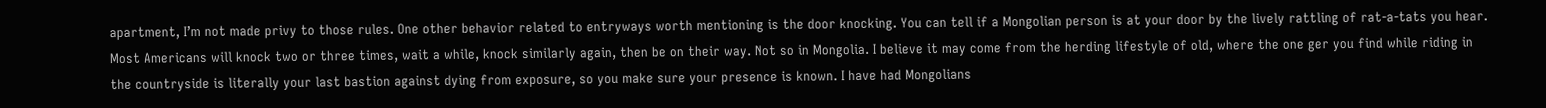apartment, I’m not made privy to those rules. One other behavior related to entryways worth mentioning is the door knocking. You can tell if a Mongolian person is at your door by the lively rattling of rat-a-tats you hear. Most Americans will knock two or three times, wait a while, knock similarly again, then be on their way. Not so in Mongolia. I believe it may come from the herding lifestyle of old, where the one ger you find while riding in the countryside is literally your last bastion against dying from exposure, so you make sure your presence is known. I have had Mongolians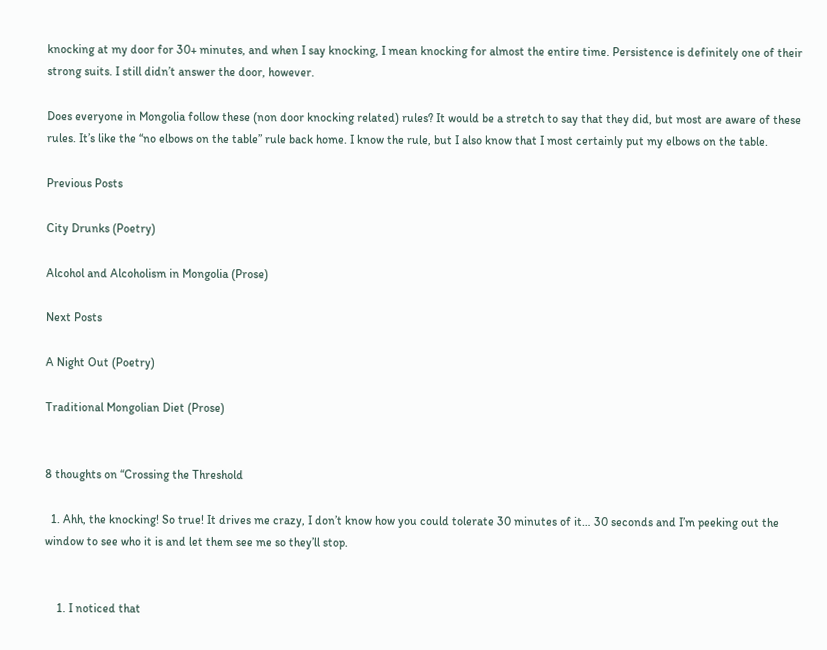knocking at my door for 30+ minutes, and when I say knocking, I mean knocking for almost the entire time. Persistence is definitely one of their strong suits. I still didn’t answer the door, however.

Does everyone in Mongolia follow these (non door knocking related) rules? It would be a stretch to say that they did, but most are aware of these rules. It’s like the “no elbows on the table” rule back home. I know the rule, but I also know that I most certainly put my elbows on the table.

Previous Posts

City Drunks (Poetry)

Alcohol and Alcoholism in Mongolia (Prose)

Next Posts

A Night Out (Poetry)

Traditional Mongolian Diet (Prose)


8 thoughts on “Crossing the Threshold

  1. Ahh, the knocking! So true! It drives me crazy, I don’t know how you could tolerate 30 minutes of it… 30 seconds and I’m peeking out the window to see who it is and let them see me so they’ll stop.


    1. I noticed that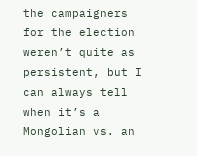the campaigners for the election weren’t quite as persistent, but I can always tell when it’s a Mongolian vs. an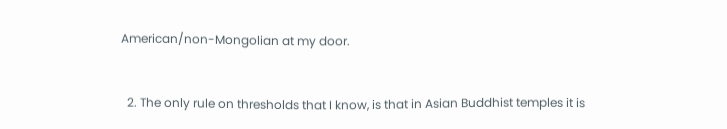American/non-Mongolian at my door.


  2. The only rule on thresholds that I know, is that in Asian Buddhist temples it is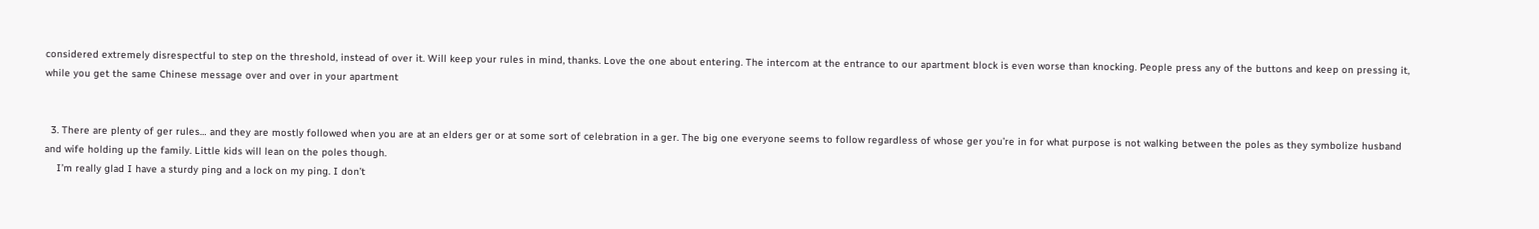considered extremely disrespectful to step on the threshold, instead of over it. Will keep your rules in mind, thanks. Love the one about entering. The intercom at the entrance to our apartment block is even worse than knocking. People press any of the buttons and keep on pressing it, while you get the same Chinese message over and over in your apartment


  3. There are plenty of ger rules… and they are mostly followed when you are at an elders ger or at some sort of celebration in a ger. The big one everyone seems to follow regardless of whose ger you’re in for what purpose is not walking between the poles as they symbolize husband and wife holding up the family. Little kids will lean on the poles though.
    I’m really glad I have a sturdy ping and a lock on my ping. I don’t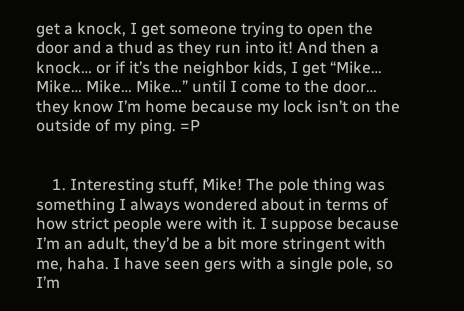get a knock, I get someone trying to open the door and a thud as they run into it! And then a knock… or if it’s the neighbor kids, I get “Mike… Mike… Mike… Mike…” until I come to the door… they know I’m home because my lock isn’t on the outside of my ping. =P


    1. Interesting stuff, Mike! The pole thing was something I always wondered about in terms of how strict people were with it. I suppose because I’m an adult, they’d be a bit more stringent with me, haha. I have seen gers with a single pole, so I’m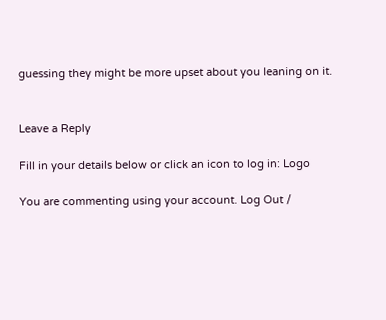guessing they might be more upset about you leaning on it.


Leave a Reply

Fill in your details below or click an icon to log in: Logo

You are commenting using your account. Log Out /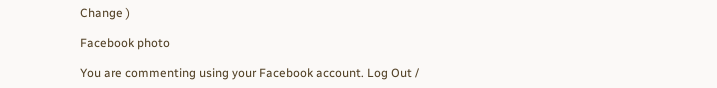Change )

Facebook photo

You are commenting using your Facebook account. Log Out /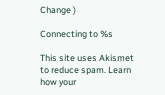Change )

Connecting to %s

This site uses Akismet to reduce spam. Learn how your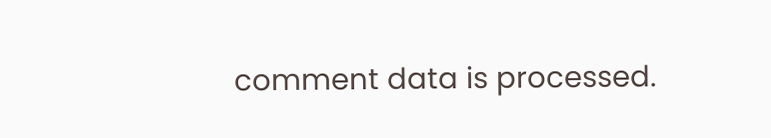comment data is processed.